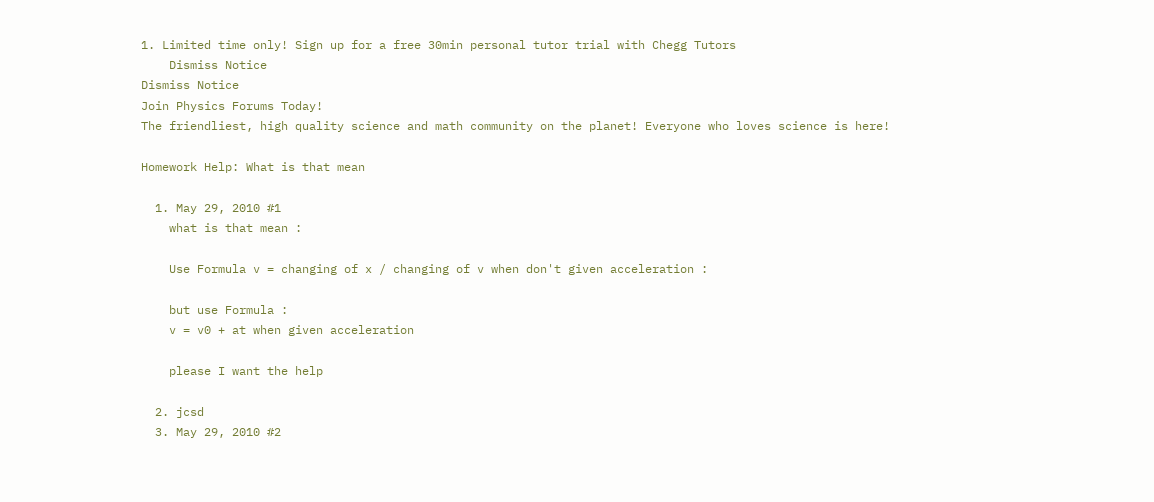1. Limited time only! Sign up for a free 30min personal tutor trial with Chegg Tutors
    Dismiss Notice
Dismiss Notice
Join Physics Forums Today!
The friendliest, high quality science and math community on the planet! Everyone who loves science is here!

Homework Help: What is that mean

  1. May 29, 2010 #1
    what is that mean :

    Use Formula v = changing of x / changing of v when don't given acceleration :

    but use Formula :
    v = v0 + at when given acceleration

    please I want the help

  2. jcsd
  3. May 29, 2010 #2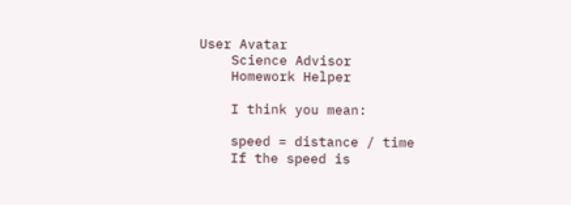User Avatar
    Science Advisor
    Homework Helper

    I think you mean:

    speed = distance / time
    If the speed is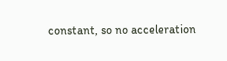constant, so no acceleration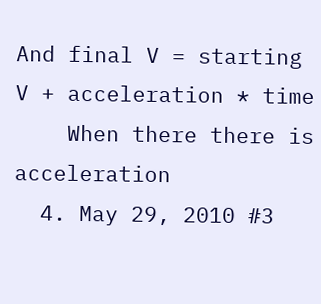And final V = starting V + acceleration * time
    When there there is acceleration
  4. May 29, 2010 #3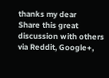thanks my dear
Share this great discussion with others via Reddit, Google+,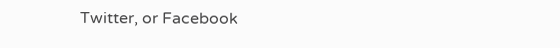Twitter, or Facebook